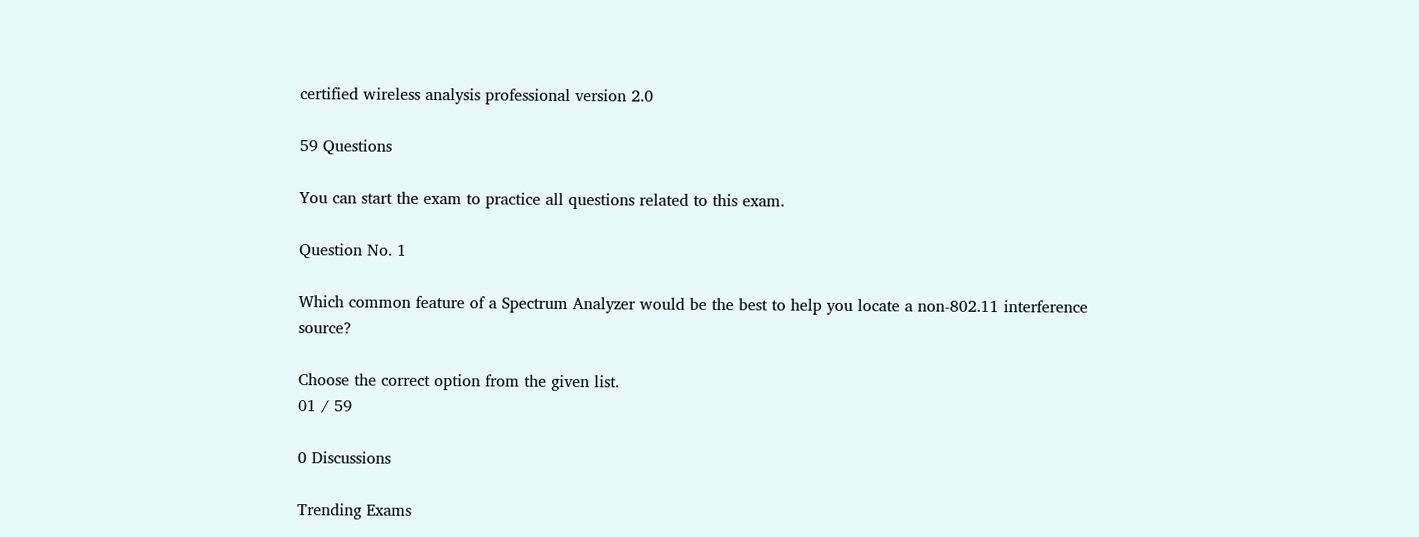certified wireless analysis professional version 2.0

59 Questions

You can start the exam to practice all questions related to this exam.

Question No. 1

Which common feature of a Spectrum Analyzer would be the best to help you locate a non-802.11 interference source?

Choose the correct option from the given list.
01 / 59

0 Discussions

Trending Exams